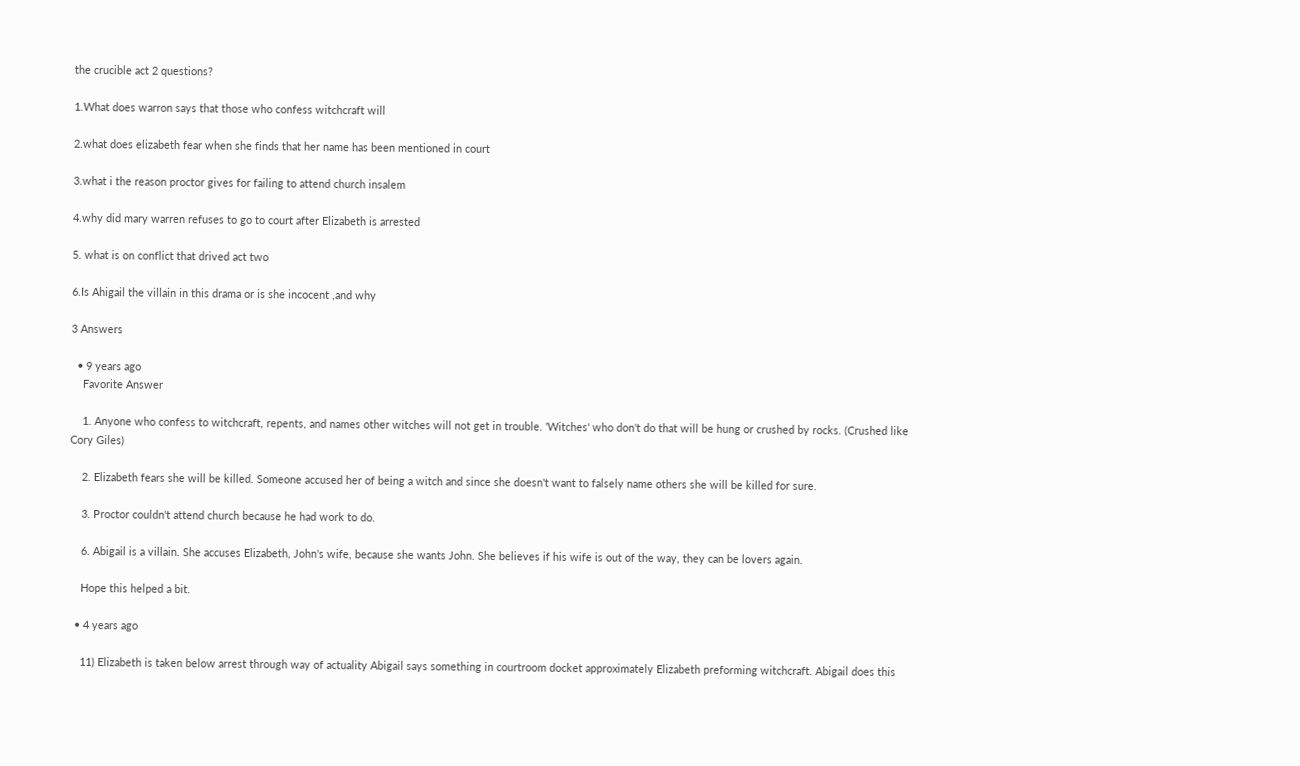the crucible act 2 questions?

1.What does warron says that those who confess witchcraft will

2.what does elizabeth fear when she finds that her name has been mentioned in court

3.what i the reason proctor gives for failing to attend church insalem

4.why did mary warren refuses to go to court after Elizabeth is arrested

5. what is on conflict that drived act two

6.Is Ahigail the villain in this drama or is she incocent ,and why

3 Answers

  • 9 years ago
    Favorite Answer

    1. Anyone who confess to witchcraft, repents, and names other witches will not get in trouble. 'Witches' who don't do that will be hung or crushed by rocks. (Crushed like Cory Giles)

    2. Elizabeth fears she will be killed. Someone accused her of being a witch and since she doesn't want to falsely name others she will be killed for sure.

    3. Proctor couldn't attend church because he had work to do.

    6. Abigail is a villain. She accuses Elizabeth, John's wife, because she wants John. She believes if his wife is out of the way, they can be lovers again.

    Hope this helped a bit.

  • 4 years ago

    11) Elizabeth is taken below arrest through way of actuality Abigail says something in courtroom docket approximately Elizabeth preforming witchcraft. Abigail does this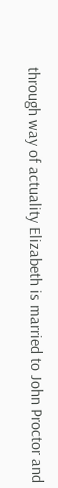through way of actuality Elizabeth is married to John Proctor and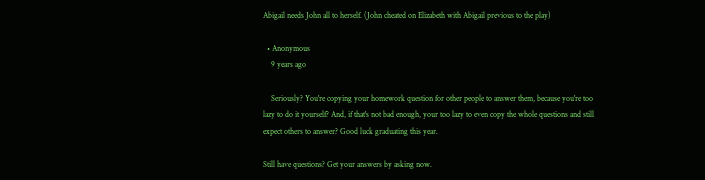Abigail needs John all to herself. (John cheated on Elizabeth with Abigail previous to the play)

  • Anonymous
    9 years ago

    Seriously? You're copying your homework question for other people to answer them, because you're too lazy to do it yourself? And, if that's not bad enough, your too lazy to even copy the whole questions and still expect others to answer? Good luck graduating this year.

Still have questions? Get your answers by asking now.